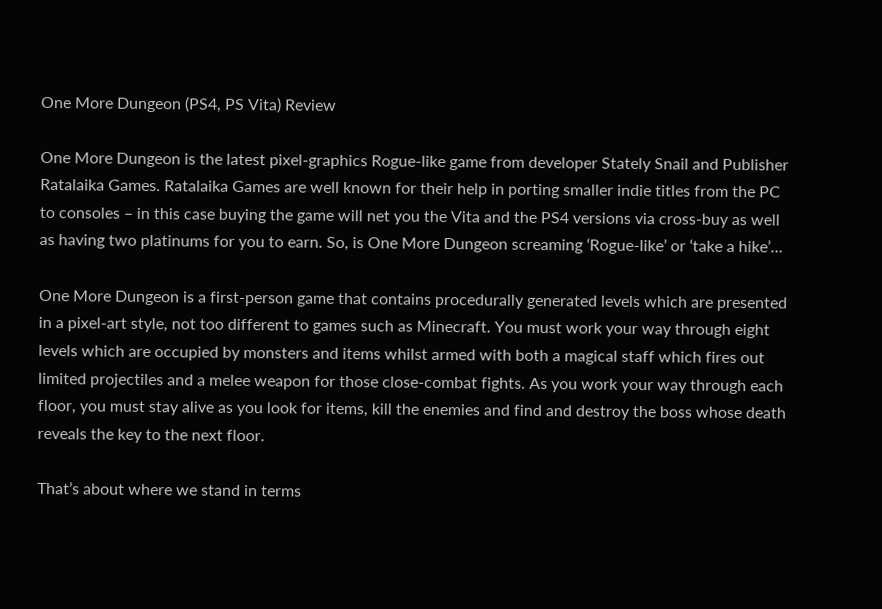One More Dungeon (PS4, PS Vita) Review

One More Dungeon is the latest pixel-graphics Rogue-like game from developer Stately Snail and Publisher Ratalaika Games. Ratalaika Games are well known for their help in porting smaller indie titles from the PC to consoles – in this case buying the game will net you the Vita and the PS4 versions via cross-buy as well as having two platinums for you to earn. So, is One More Dungeon screaming ‘Rogue-like’ or ‘take a hike’…

One More Dungeon is a first-person game that contains procedurally generated levels which are presented in a pixel-art style, not too different to games such as Minecraft. You must work your way through eight levels which are occupied by monsters and items whilst armed with both a magical staff which fires out limited projectiles and a melee weapon for those close-combat fights. As you work your way through each floor, you must stay alive as you look for items, kill the enemies and find and destroy the boss whose death reveals the key to the next floor.

That’s about where we stand in terms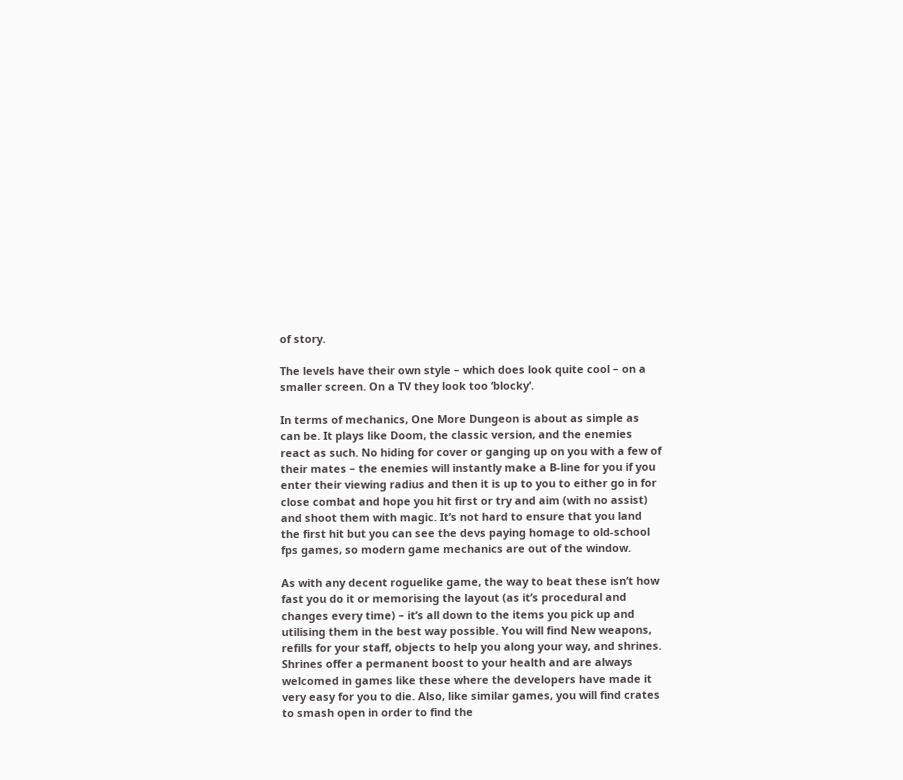of story.

The levels have their own style – which does look quite cool – on a smaller screen. On a TV they look too ‘blocky’.

In terms of mechanics, One More Dungeon is about as simple as can be. It plays like Doom, the classic version, and the enemies react as such. No hiding for cover or ganging up on you with a few of their mates – the enemies will instantly make a B-line for you if you enter their viewing radius and then it is up to you to either go in for close combat and hope you hit first or try and aim (with no assist) and shoot them with magic. It’s not hard to ensure that you land the first hit but you can see the devs paying homage to old-school fps games, so modern game mechanics are out of the window.

As with any decent roguelike game, the way to beat these isn’t how fast you do it or memorising the layout (as it’s procedural and changes every time) – it’s all down to the items you pick up and utilising them in the best way possible. You will find New weapons, refills for your staff, objects to help you along your way, and shrines. Shrines offer a permanent boost to your health and are always welcomed in games like these where the developers have made it very easy for you to die. Also, like similar games, you will find crates to smash open in order to find the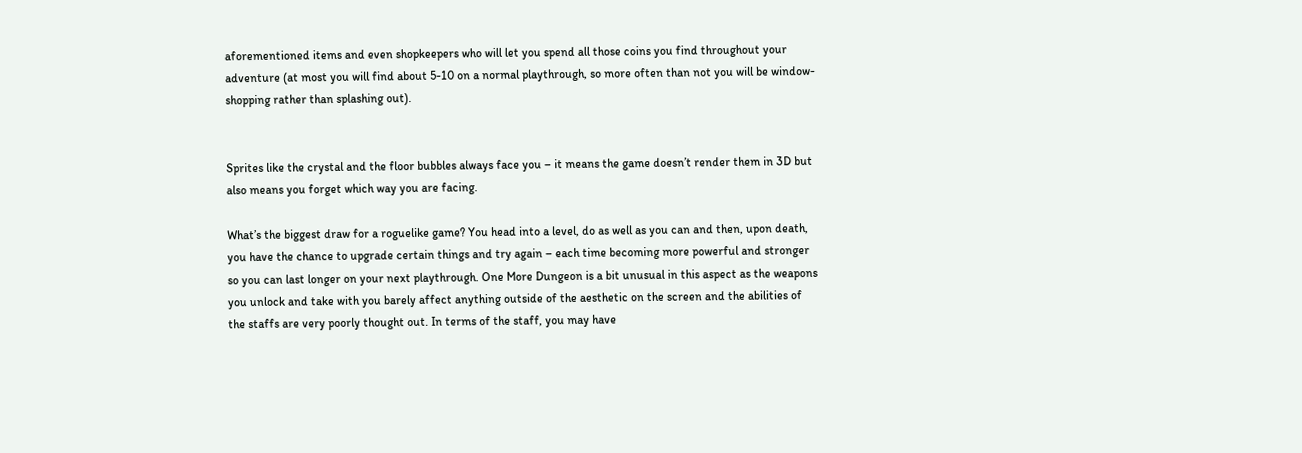aforementioned items and even shopkeepers who will let you spend all those coins you find throughout your adventure (at most you will find about 5-10 on a normal playthrough, so more often than not you will be window-shopping rather than splashing out).


Sprites like the crystal and the floor bubbles always face you – it means the game doesn’t render them in 3D but also means you forget which way you are facing.

What’s the biggest draw for a roguelike game? You head into a level, do as well as you can and then, upon death, you have the chance to upgrade certain things and try again – each time becoming more powerful and stronger so you can last longer on your next playthrough. One More Dungeon is a bit unusual in this aspect as the weapons you unlock and take with you barely affect anything outside of the aesthetic on the screen and the abilities of the staffs are very poorly thought out. In terms of the staff, you may have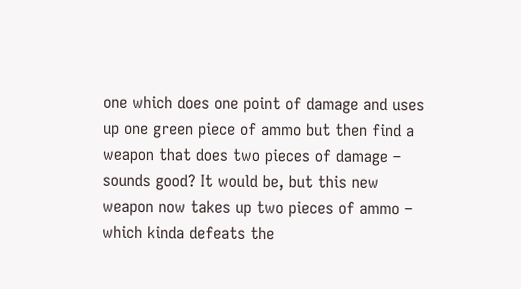one which does one point of damage and uses up one green piece of ammo but then find a weapon that does two pieces of damage – sounds good? It would be, but this new weapon now takes up two pieces of ammo – which kinda defeats the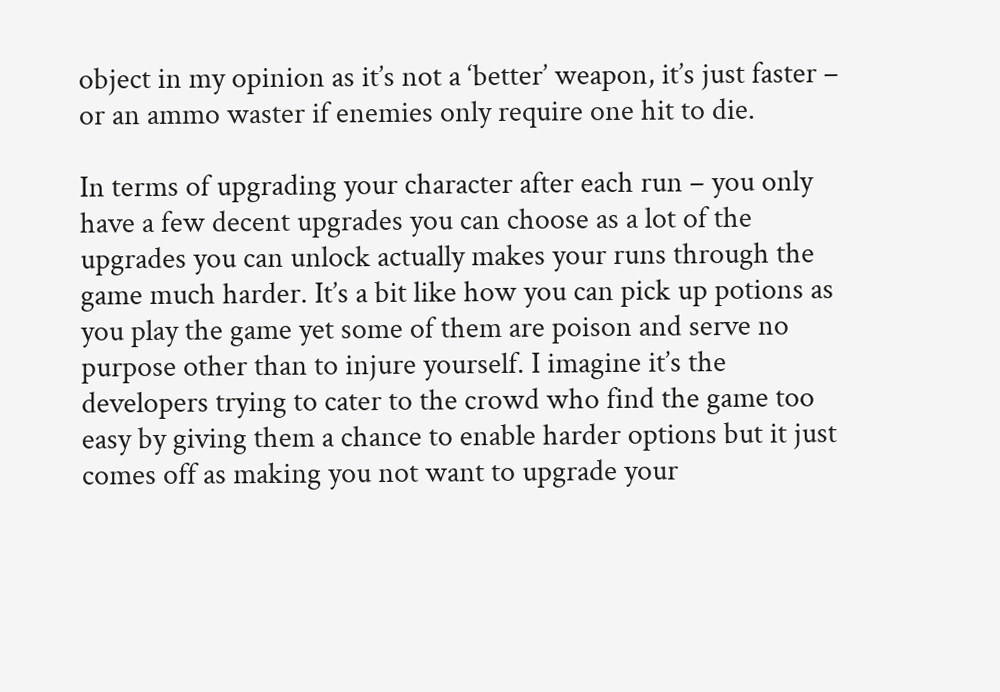object in my opinion as it’s not a ‘better’ weapon, it’s just faster – or an ammo waster if enemies only require one hit to die.

In terms of upgrading your character after each run – you only have a few decent upgrades you can choose as a lot of the upgrades you can unlock actually makes your runs through the game much harder. It’s a bit like how you can pick up potions as you play the game yet some of them are poison and serve no purpose other than to injure yourself. I imagine it’s the developers trying to cater to the crowd who find the game too easy by giving them a chance to enable harder options but it just comes off as making you not want to upgrade your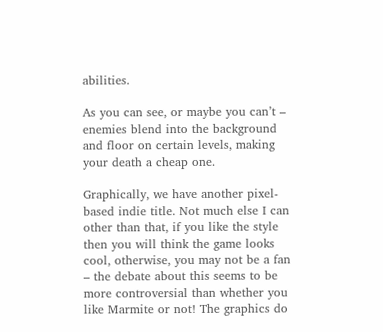abilities.

As you can see, or maybe you can’t – enemies blend into the background and floor on certain levels, making your death a cheap one.

Graphically, we have another pixel-based indie title. Not much else I can other than that, if you like the style then you will think the game looks cool, otherwise, you may not be a fan – the debate about this seems to be more controversial than whether you like Marmite or not! The graphics do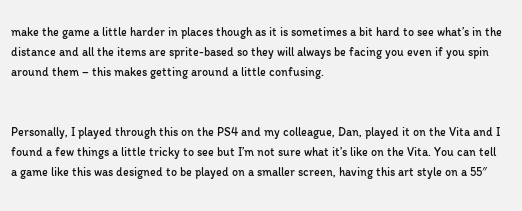make the game a little harder in places though as it is sometimes a bit hard to see what’s in the distance and all the items are sprite-based so they will always be facing you even if you spin around them – this makes getting around a little confusing.


Personally, I played through this on the PS4 and my colleague, Dan, played it on the Vita and I found a few things a little tricky to see but I’m not sure what it’s like on the Vita. You can tell a game like this was designed to be played on a smaller screen, having this art style on a 55″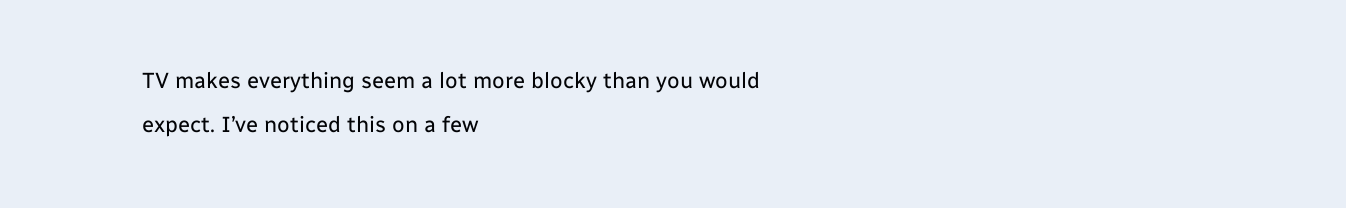TV makes everything seem a lot more blocky than you would expect. I’ve noticed this on a few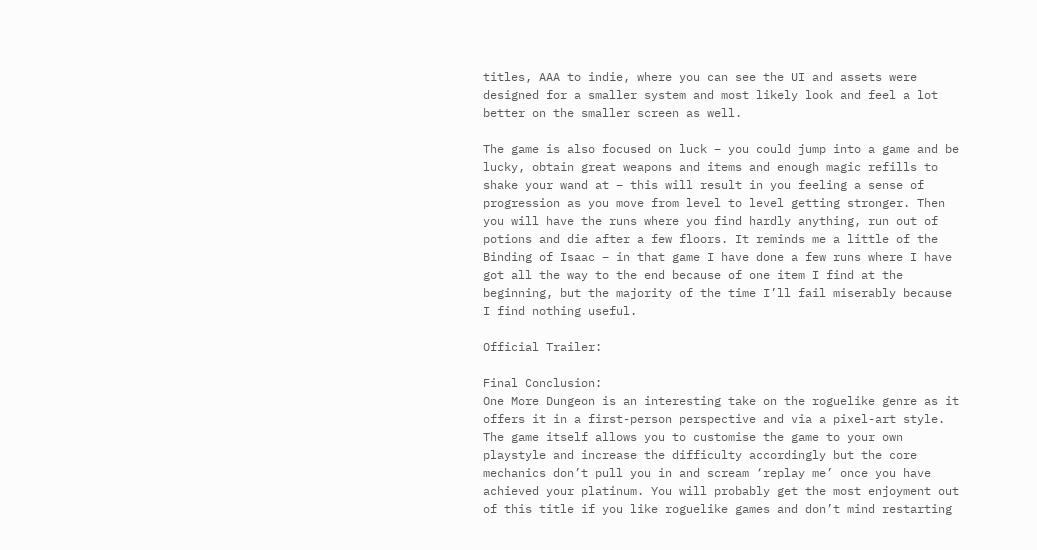titles, AAA to indie, where you can see the UI and assets were designed for a smaller system and most likely look and feel a lot better on the smaller screen as well.

The game is also focused on luck – you could jump into a game and be lucky, obtain great weapons and items and enough magic refills to shake your wand at – this will result in you feeling a sense of progression as you move from level to level getting stronger. Then you will have the runs where you find hardly anything, run out of potions and die after a few floors. It reminds me a little of the Binding of Isaac – in that game I have done a few runs where I have got all the way to the end because of one item I find at the beginning, but the majority of the time I’ll fail miserably because I find nothing useful.

Official Trailer:

Final Conclusion:
One More Dungeon is an interesting take on the roguelike genre as it offers it in a first-person perspective and via a pixel-art style. The game itself allows you to customise the game to your own playstyle and increase the difficulty accordingly but the core mechanics don’t pull you in and scream ‘replay me’ once you have achieved your platinum. You will probably get the most enjoyment out of this title if you like roguelike games and don’t mind restarting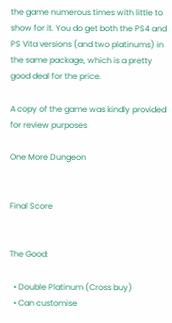the game numerous times with little to show for it. You do get both the PS4 and PS Vita versions (and two platinums) in the same package, which is a pretty good deal for the price.

A copy of the game was kindly provided for review purposes

One More Dungeon


Final Score


The Good:

  • Double Platinum (Cross buy)
  • Can customise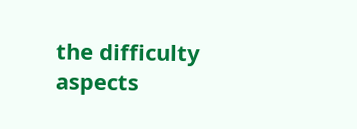the difficulty aspects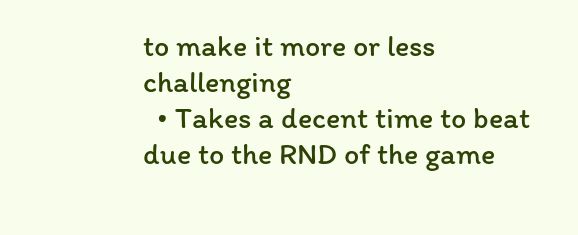to make it more or less challenging
  • Takes a decent time to beat due to the RND of the game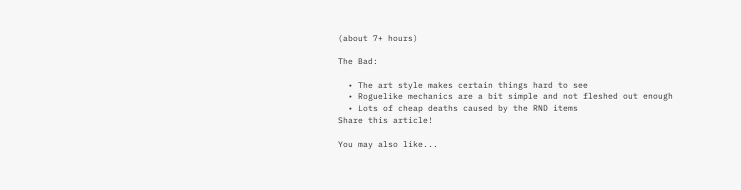(about 7+ hours)

The Bad:

  • The art style makes certain things hard to see
  • Roguelike mechanics are a bit simple and not fleshed out enough
  • Lots of cheap deaths caused by the RND items
Share this article!

You may also like...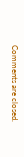Comments are closed.